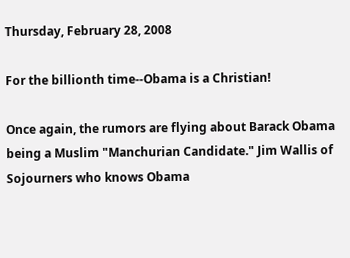Thursday, February 28, 2008

For the billionth time--Obama is a Christian!

Once again, the rumors are flying about Barack Obama being a Muslim "Manchurian Candidate." Jim Wallis of Sojourners who knows Obama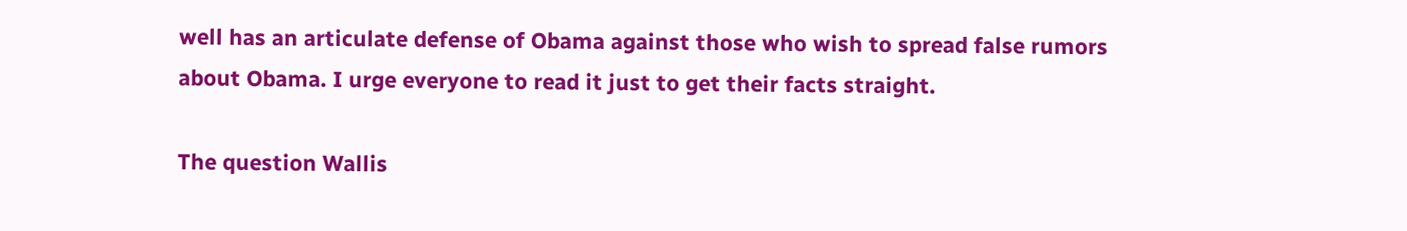well has an articulate defense of Obama against those who wish to spread false rumors about Obama. I urge everyone to read it just to get their facts straight.

The question Wallis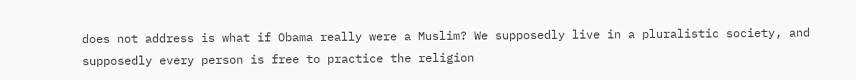does not address is what if Obama really were a Muslim? We supposedly live in a pluralistic society, and supposedly every person is free to practice the religion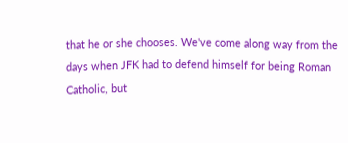that he or she chooses. We've come along way from the days when JFK had to defend himself for being Roman Catholic, but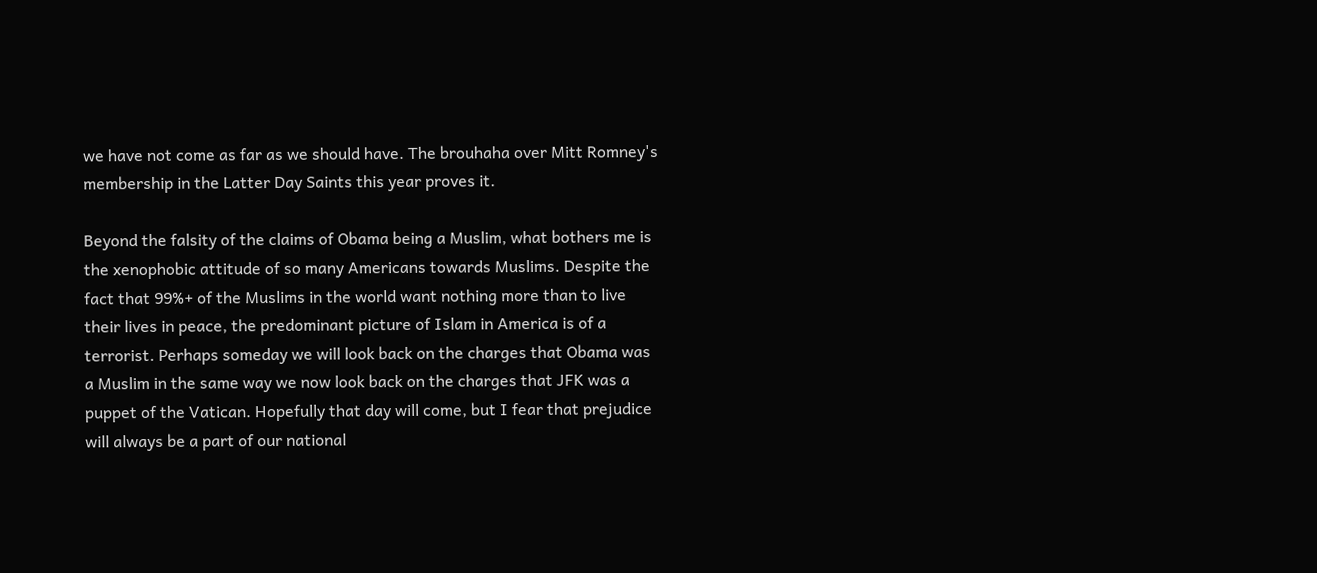we have not come as far as we should have. The brouhaha over Mitt Romney's membership in the Latter Day Saints this year proves it.

Beyond the falsity of the claims of Obama being a Muslim, what bothers me is the xenophobic attitude of so many Americans towards Muslims. Despite the fact that 99%+ of the Muslims in the world want nothing more than to live their lives in peace, the predominant picture of Islam in America is of a terrorist. Perhaps someday we will look back on the charges that Obama was a Muslim in the same way we now look back on the charges that JFK was a puppet of the Vatican. Hopefully that day will come, but I fear that prejudice will always be a part of our national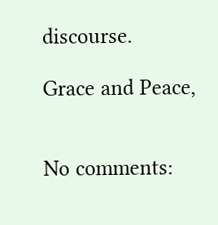discourse.

Grace and Peace,


No comments: